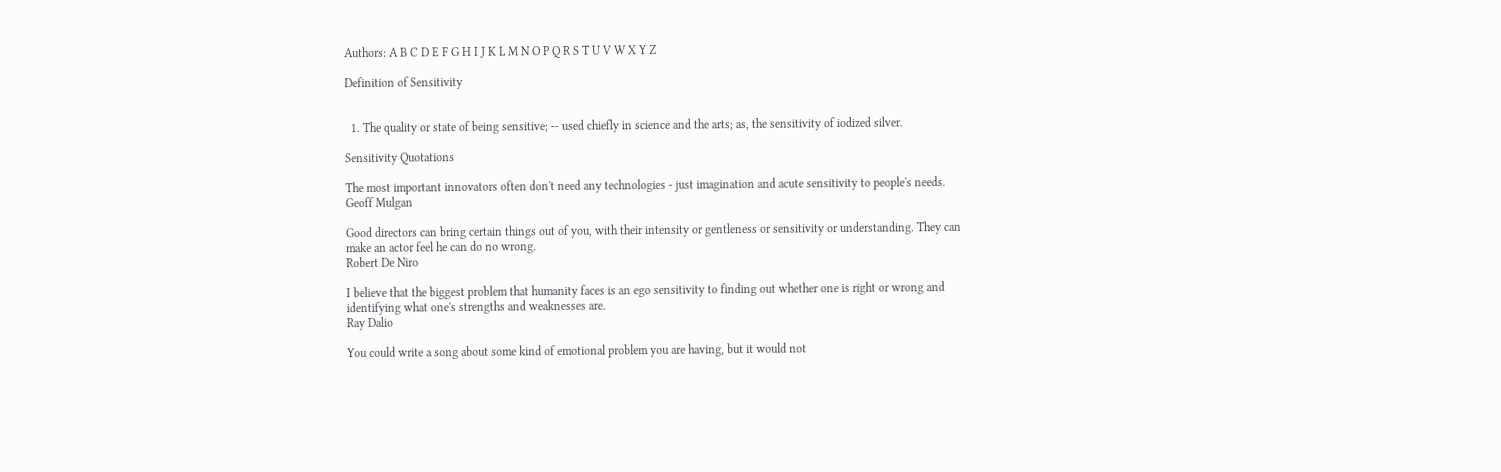Authors: A B C D E F G H I J K L M N O P Q R S T U V W X Y Z

Definition of Sensitivity


  1. The quality or state of being sensitive; -- used chiefly in science and the arts; as, the sensitivity of iodized silver.

Sensitivity Quotations

The most important innovators often don't need any technologies - just imagination and acute sensitivity to people's needs.
Geoff Mulgan

Good directors can bring certain things out of you, with their intensity or gentleness or sensitivity or understanding. They can make an actor feel he can do no wrong.
Robert De Niro

I believe that the biggest problem that humanity faces is an ego sensitivity to finding out whether one is right or wrong and identifying what one's strengths and weaknesses are.
Ray Dalio

You could write a song about some kind of emotional problem you are having, but it would not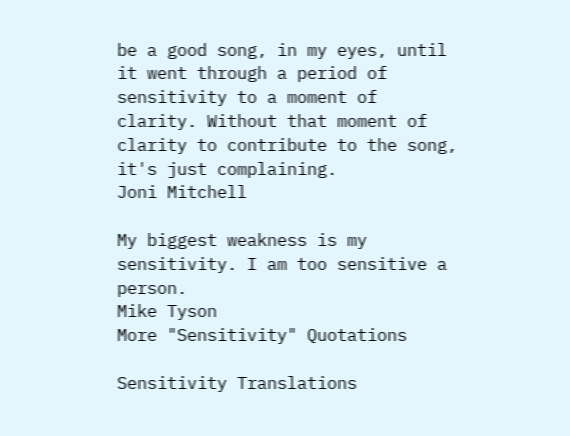be a good song, in my eyes, until it went through a period of sensitivity to a moment of clarity. Without that moment of clarity to contribute to the song, it's just complaining.
Joni Mitchell

My biggest weakness is my sensitivity. I am too sensitive a person.
Mike Tyson
More "Sensitivity" Quotations

Sensitivity Translations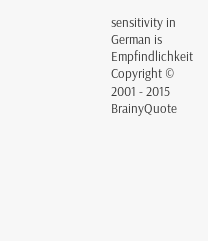sensitivity in German is Empfindlichkeit
Copyright © 2001 - 2015 BrainyQuote